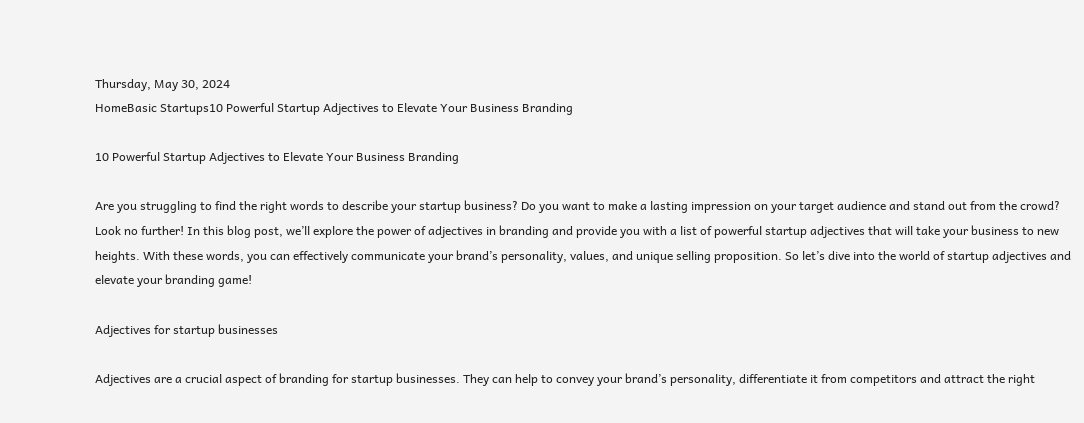Thursday, May 30, 2024
HomeBasic Startups10 Powerful Startup Adjectives to Elevate Your Business Branding

10 Powerful Startup Adjectives to Elevate Your Business Branding

Are you struggling to find the right words to describe your startup business? Do you want to make a lasting impression on your target audience and stand out from the crowd? Look no further! In this blog post, we’ll explore the power of adjectives in branding and provide you with a list of powerful startup adjectives that will take your business to new heights. With these words, you can effectively communicate your brand’s personality, values, and unique selling proposition. So let’s dive into the world of startup adjectives and elevate your branding game!

Adjectives for startup businesses

Adjectives are a crucial aspect of branding for startup businesses. They can help to convey your brand’s personality, differentiate it from competitors and attract the right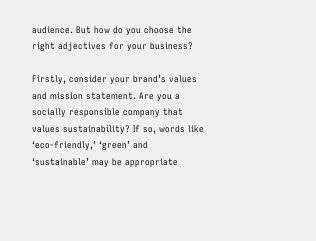audience. But how do you choose the right adjectives for your business?

Firstly, consider your brand’s values and mission statement. Are you a socially responsible company that values sustainability? If so, words like ‘eco-friendly,’ ‘green’ and ‘sustainable’ may be appropriate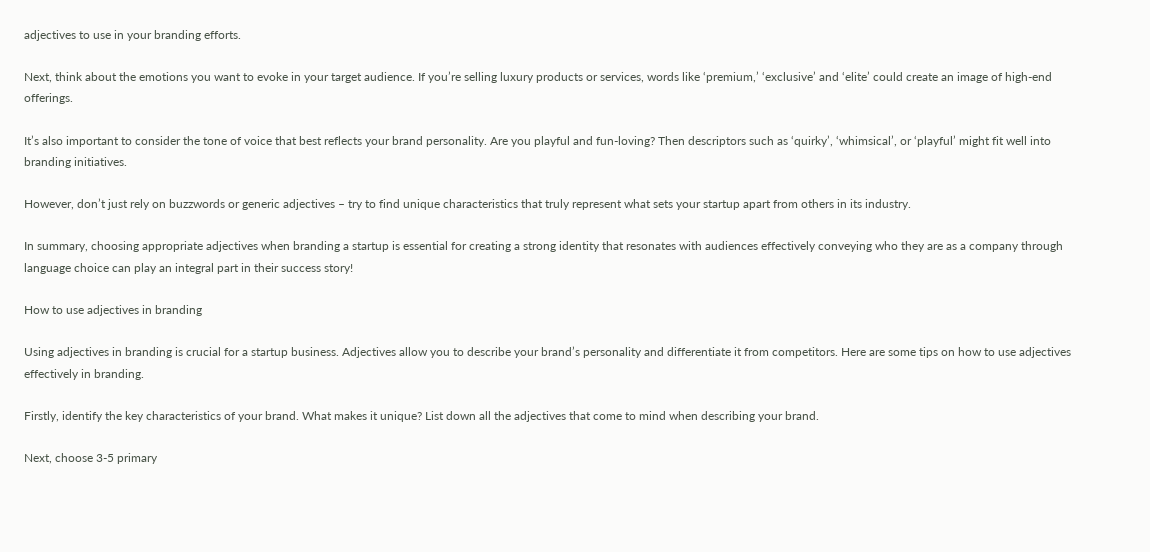adjectives to use in your branding efforts.

Next, think about the emotions you want to evoke in your target audience. If you’re selling luxury products or services, words like ‘premium,’ ‘exclusive’ and ‘elite’ could create an image of high-end offerings.

It’s also important to consider the tone of voice that best reflects your brand personality. Are you playful and fun-loving? Then descriptors such as ‘quirky’, ‘whimsical’, or ‘playful’ might fit well into branding initiatives.

However, don’t just rely on buzzwords or generic adjectives – try to find unique characteristics that truly represent what sets your startup apart from others in its industry.

In summary, choosing appropriate adjectives when branding a startup is essential for creating a strong identity that resonates with audiences effectively conveying who they are as a company through language choice can play an integral part in their success story!

How to use adjectives in branding

Using adjectives in branding is crucial for a startup business. Adjectives allow you to describe your brand’s personality and differentiate it from competitors. Here are some tips on how to use adjectives effectively in branding.

Firstly, identify the key characteristics of your brand. What makes it unique? List down all the adjectives that come to mind when describing your brand.

Next, choose 3-5 primary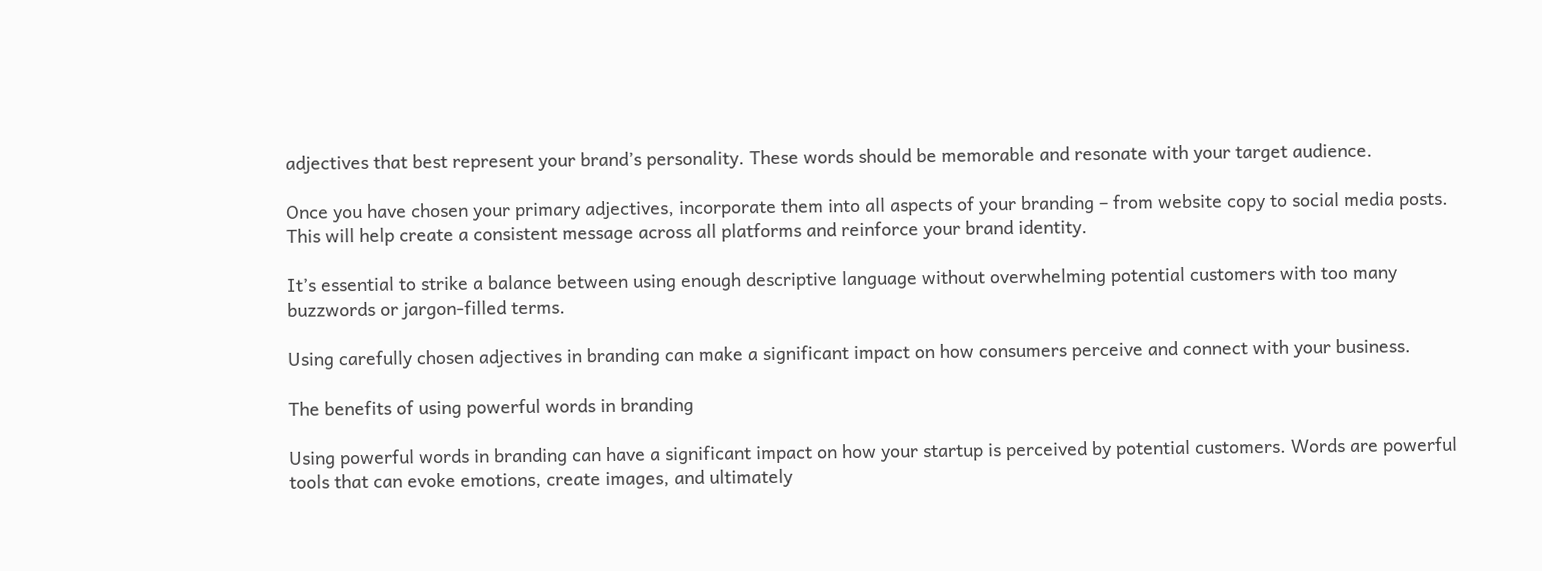adjectives that best represent your brand’s personality. These words should be memorable and resonate with your target audience.

Once you have chosen your primary adjectives, incorporate them into all aspects of your branding – from website copy to social media posts. This will help create a consistent message across all platforms and reinforce your brand identity.

It’s essential to strike a balance between using enough descriptive language without overwhelming potential customers with too many buzzwords or jargon-filled terms.

Using carefully chosen adjectives in branding can make a significant impact on how consumers perceive and connect with your business.

The benefits of using powerful words in branding

Using powerful words in branding can have a significant impact on how your startup is perceived by potential customers. Words are powerful tools that can evoke emotions, create images, and ultimately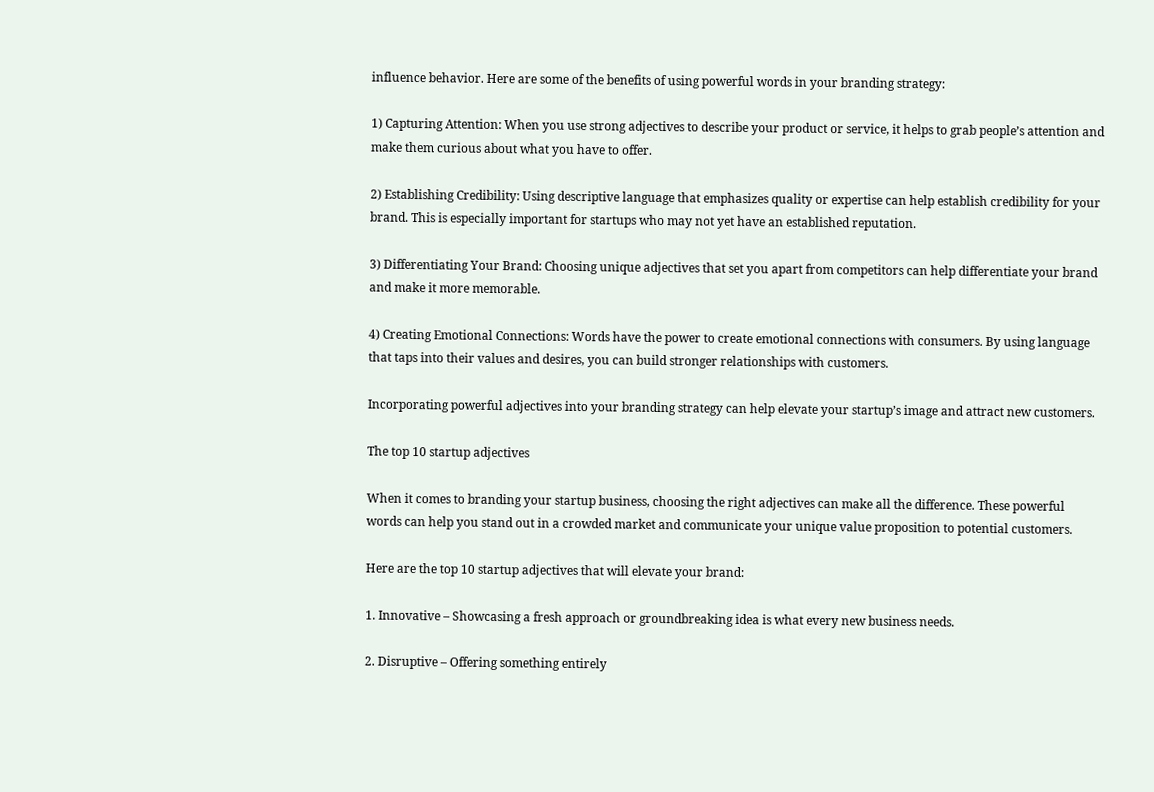influence behavior. Here are some of the benefits of using powerful words in your branding strategy:

1) Capturing Attention: When you use strong adjectives to describe your product or service, it helps to grab people’s attention and make them curious about what you have to offer.

2) Establishing Credibility: Using descriptive language that emphasizes quality or expertise can help establish credibility for your brand. This is especially important for startups who may not yet have an established reputation.

3) Differentiating Your Brand: Choosing unique adjectives that set you apart from competitors can help differentiate your brand and make it more memorable.

4) Creating Emotional Connections: Words have the power to create emotional connections with consumers. By using language that taps into their values and desires, you can build stronger relationships with customers.

Incorporating powerful adjectives into your branding strategy can help elevate your startup’s image and attract new customers.

The top 10 startup adjectives

When it comes to branding your startup business, choosing the right adjectives can make all the difference. These powerful words can help you stand out in a crowded market and communicate your unique value proposition to potential customers.

Here are the top 10 startup adjectives that will elevate your brand:

1. Innovative – Showcasing a fresh approach or groundbreaking idea is what every new business needs.

2. Disruptive – Offering something entirely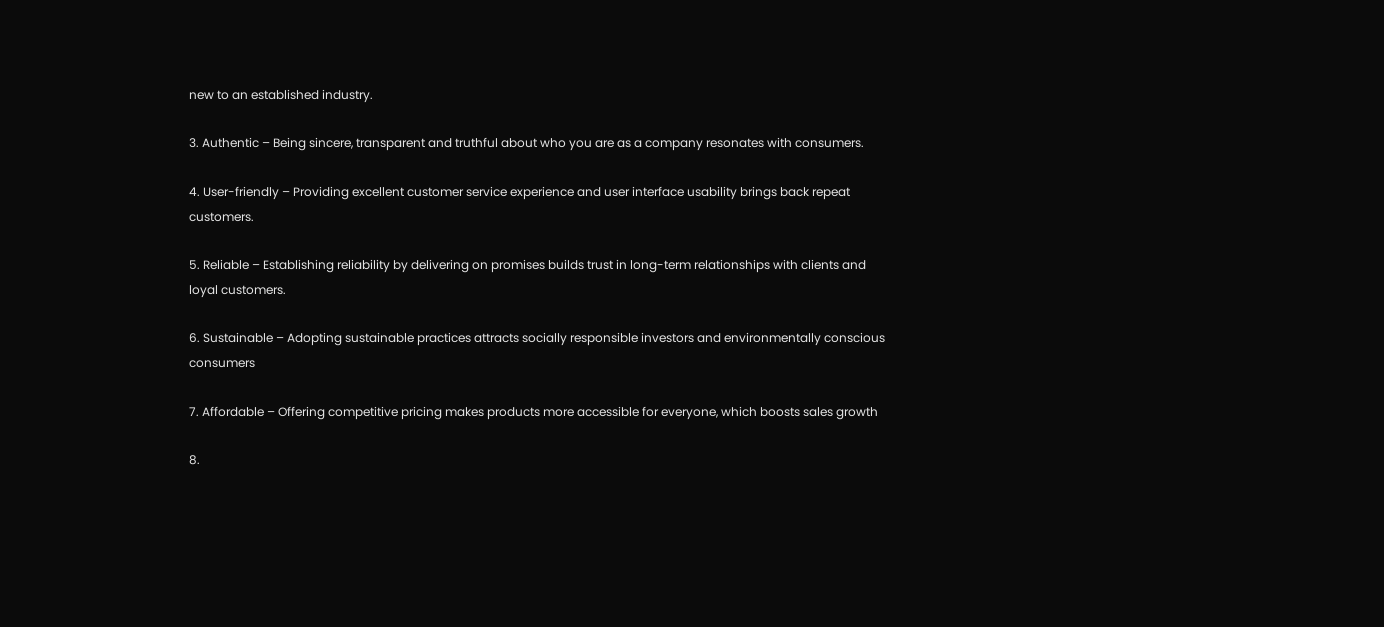new to an established industry.

3. Authentic – Being sincere, transparent and truthful about who you are as a company resonates with consumers.

4. User-friendly – Providing excellent customer service experience and user interface usability brings back repeat customers.

5. Reliable – Establishing reliability by delivering on promises builds trust in long-term relationships with clients and loyal customers.

6. Sustainable – Adopting sustainable practices attracts socially responsible investors and environmentally conscious consumers

7. Affordable – Offering competitive pricing makes products more accessible for everyone, which boosts sales growth

8.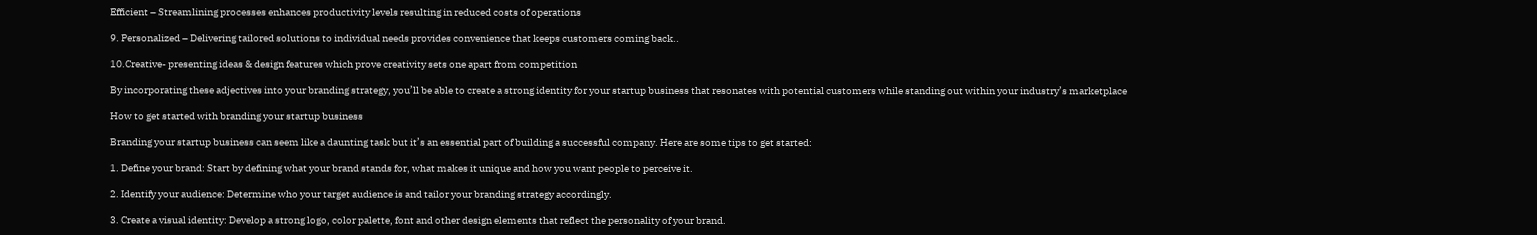Efficient – Streamlining processes enhances productivity levels resulting in reduced costs of operations

9. Personalized – Delivering tailored solutions to individual needs provides convenience that keeps customers coming back..

10.Creative- presenting ideas & design features which prove creativity sets one apart from competition

By incorporating these adjectives into your branding strategy, you’ll be able to create a strong identity for your startup business that resonates with potential customers while standing out within your industry’s marketplace

How to get started with branding your startup business

Branding your startup business can seem like a daunting task but it’s an essential part of building a successful company. Here are some tips to get started:

1. Define your brand: Start by defining what your brand stands for, what makes it unique and how you want people to perceive it.

2. Identify your audience: Determine who your target audience is and tailor your branding strategy accordingly.

3. Create a visual identity: Develop a strong logo, color palette, font and other design elements that reflect the personality of your brand.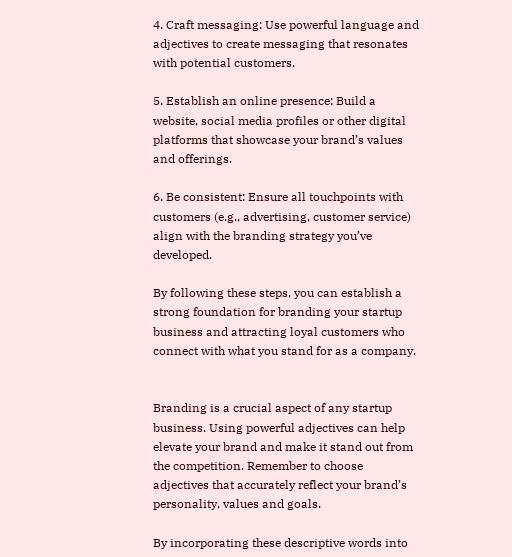4. Craft messaging: Use powerful language and adjectives to create messaging that resonates with potential customers.

5. Establish an online presence: Build a website, social media profiles or other digital platforms that showcase your brand’s values and offerings.

6. Be consistent: Ensure all touchpoints with customers (e.g., advertising, customer service) align with the branding strategy you’ve developed.

By following these steps, you can establish a strong foundation for branding your startup business and attracting loyal customers who connect with what you stand for as a company.


Branding is a crucial aspect of any startup business. Using powerful adjectives can help elevate your brand and make it stand out from the competition. Remember to choose adjectives that accurately reflect your brand’s personality, values and goals.

By incorporating these descriptive words into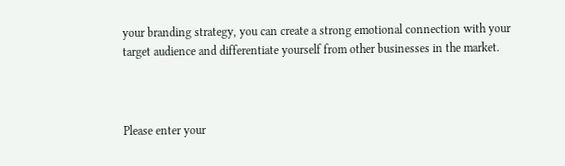your branding strategy, you can create a strong emotional connection with your target audience and differentiate yourself from other businesses in the market.



Please enter your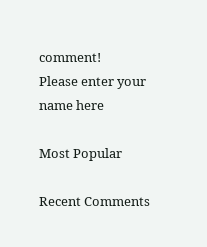comment!
Please enter your name here

Most Popular

Recent Comments